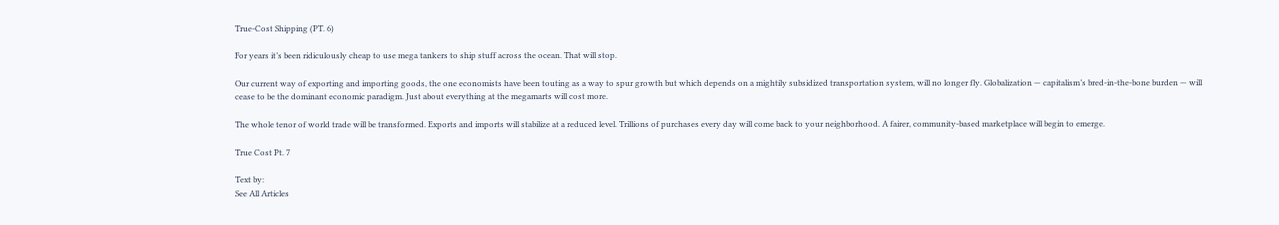True-Cost Shipping (PT. 6)

For years it’s been ridiculously cheap to use mega tankers to ship stuff across the ocean. That will stop.

Our current way of exporting and importing goods, the one economists have been touting as a way to spur growth but which depends on a mightily subsidized transportation system, will no longer fly. Globalization — capitalism’s bred-in-the-bone burden — will cease to be the dominant economic paradigm. Just about everything at the megamarts will cost more.

The whole tenor of world trade will be transformed. Exports and imports will stabilize at a reduced level. Trillions of purchases every day will come back to your neighborhood. A fairer, community-based marketplace will begin to emerge.

True Cost Pt. 7

Text by:
See All Articles